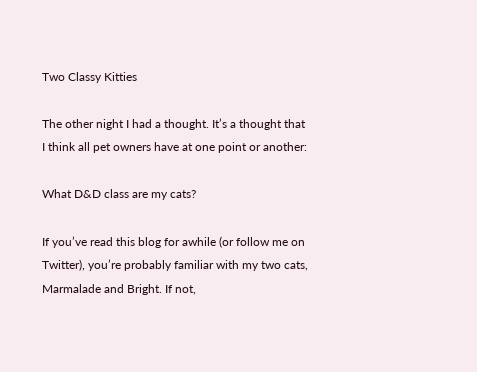Two Classy Kitties

The other night I had a thought. It’s a thought that I think all pet owners have at one point or another:

What D&D class are my cats?

If you’ve read this blog for awhile (or follow me on Twitter), you’re probably familiar with my two cats, Marmalade and Bright. If not,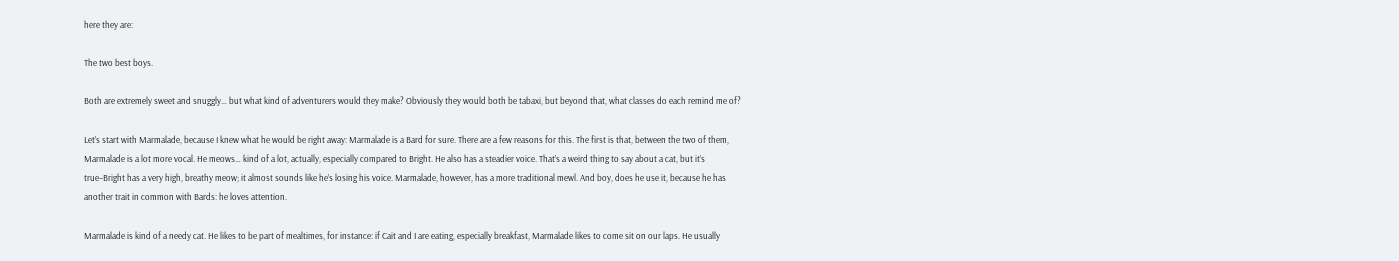here they are:

The two best boys.

Both are extremely sweet and snuggly… but what kind of adventurers would they make? Obviously they would both be tabaxi, but beyond that, what classes do each remind me of?

Let’s start with Marmalade, because I knew what he would be right away: Marmalade is a Bard for sure. There are a few reasons for this. The first is that, between the two of them, Marmalade is a lot more vocal. He meows… kind of a lot, actually, especially compared to Bright. He also has a steadier voice. That’s a weird thing to say about a cat, but it’s true–Bright has a very high, breathy meow; it almost sounds like he’s losing his voice. Marmalade, however, has a more traditional mewl. And boy, does he use it, because he has another trait in common with Bards: he loves attention.

Marmalade is kind of a needy cat. He likes to be part of mealtimes, for instance: if Cait and I are eating, especially breakfast, Marmalade likes to come sit on our laps. He usually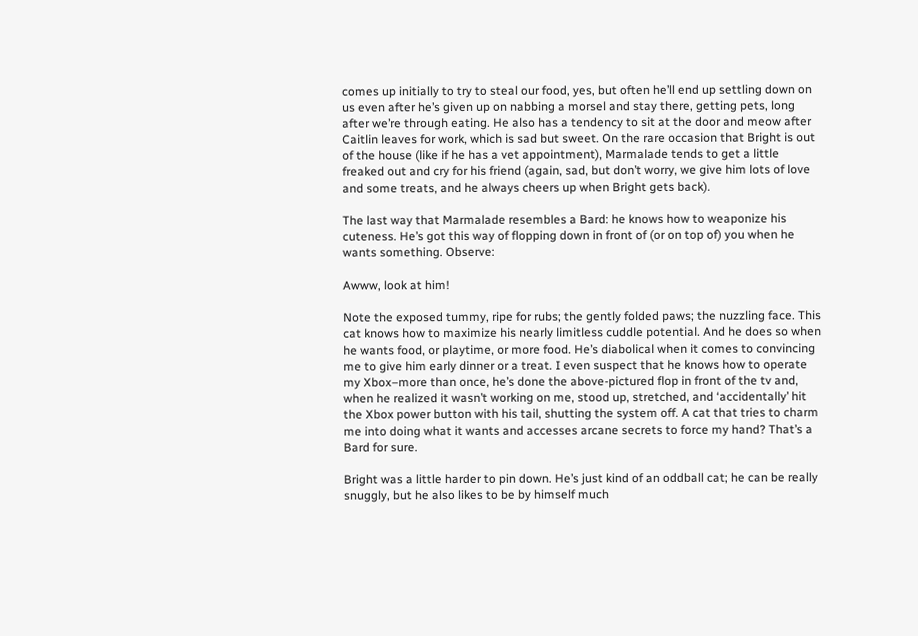comes up initially to try to steal our food, yes, but often he’ll end up settling down on us even after he’s given up on nabbing a morsel and stay there, getting pets, long after we’re through eating. He also has a tendency to sit at the door and meow after Caitlin leaves for work, which is sad but sweet. On the rare occasion that Bright is out of the house (like if he has a vet appointment), Marmalade tends to get a little freaked out and cry for his friend (again, sad, but don’t worry, we give him lots of love and some treats, and he always cheers up when Bright gets back).

The last way that Marmalade resembles a Bard: he knows how to weaponize his cuteness. He’s got this way of flopping down in front of (or on top of) you when he wants something. Observe:

Awww, look at him!

Note the exposed tummy, ripe for rubs; the gently folded paws; the nuzzling face. This cat knows how to maximize his nearly limitless cuddle potential. And he does so when he wants food, or playtime, or more food. He’s diabolical when it comes to convincing me to give him early dinner or a treat. I even suspect that he knows how to operate my Xbox–more than once, he’s done the above-pictured flop in front of the tv and, when he realized it wasn’t working on me, stood up, stretched, and ‘accidentally’ hit the Xbox power button with his tail, shutting the system off. A cat that tries to charm me into doing what it wants and accesses arcane secrets to force my hand? That’s a Bard for sure.

Bright was a little harder to pin down. He’s just kind of an oddball cat; he can be really snuggly, but he also likes to be by himself much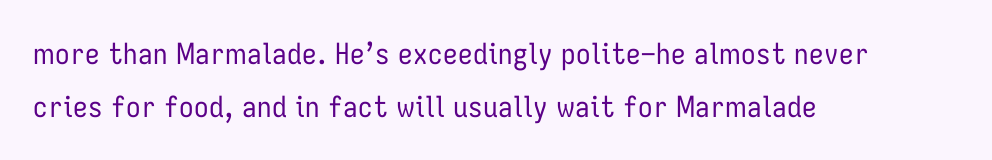more than Marmalade. He’s exceedingly polite–he almost never cries for food, and in fact will usually wait for Marmalade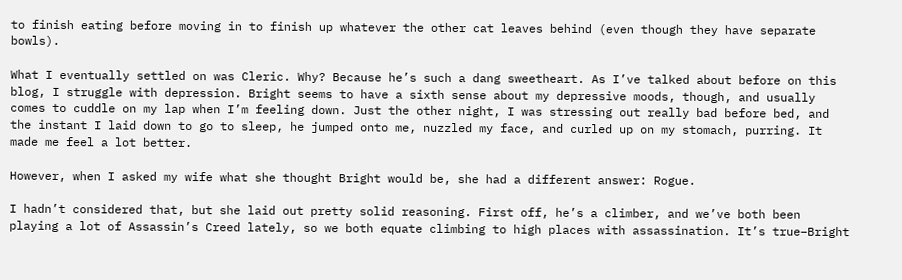to finish eating before moving in to finish up whatever the other cat leaves behind (even though they have separate bowls).

What I eventually settled on was Cleric. Why? Because he’s such a dang sweetheart. As I’ve talked about before on this blog, I struggle with depression. Bright seems to have a sixth sense about my depressive moods, though, and usually comes to cuddle on my lap when I’m feeling down. Just the other night, I was stressing out really bad before bed, and the instant I laid down to go to sleep, he jumped onto me, nuzzled my face, and curled up on my stomach, purring. It made me feel a lot better.

However, when I asked my wife what she thought Bright would be, she had a different answer: Rogue.

I hadn’t considered that, but she laid out pretty solid reasoning. First off, he’s a climber, and we’ve both been playing a lot of Assassin’s Creed lately, so we both equate climbing to high places with assassination. It’s true–Bright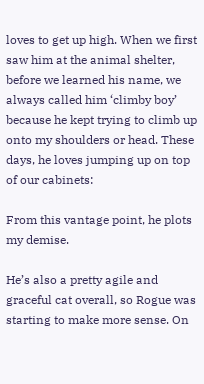loves to get up high. When we first saw him at the animal shelter, before we learned his name, we always called him ‘climby boy’ because he kept trying to climb up onto my shoulders or head. These days, he loves jumping up on top of our cabinets:

From this vantage point, he plots my demise.

He’s also a pretty agile and graceful cat overall, so Rogue was starting to make more sense. On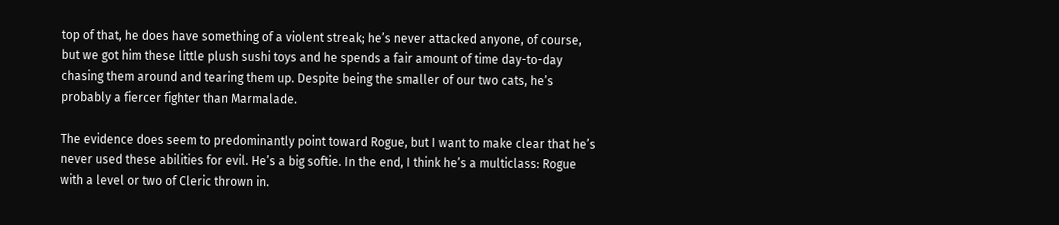top of that, he does have something of a violent streak; he’s never attacked anyone, of course, but we got him these little plush sushi toys and he spends a fair amount of time day-to-day chasing them around and tearing them up. Despite being the smaller of our two cats, he’s probably a fiercer fighter than Marmalade.

The evidence does seem to predominantly point toward Rogue, but I want to make clear that he’s never used these abilities for evil. He’s a big softie. In the end, I think he’s a multiclass: Rogue with a level or two of Cleric thrown in.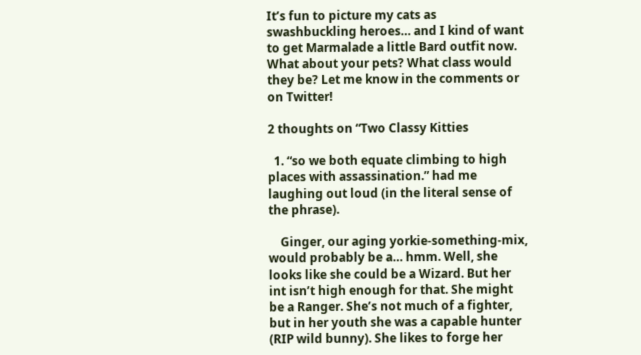It’s fun to picture my cats as swashbuckling heroes… and I kind of want to get Marmalade a little Bard outfit now. What about your pets? What class would they be? Let me know in the comments or on Twitter!

2 thoughts on “Two Classy Kitties

  1. “so we both equate climbing to high places with assassination.” had me laughing out loud (in the literal sense of the phrase).

    Ginger, our aging yorkie-something-mix, would probably be a… hmm. Well, she looks like she could be a Wizard. But her int isn’t high enough for that. She might be a Ranger. She’s not much of a fighter, but in her youth she was a capable hunter (RIP wild bunny). She likes to forge her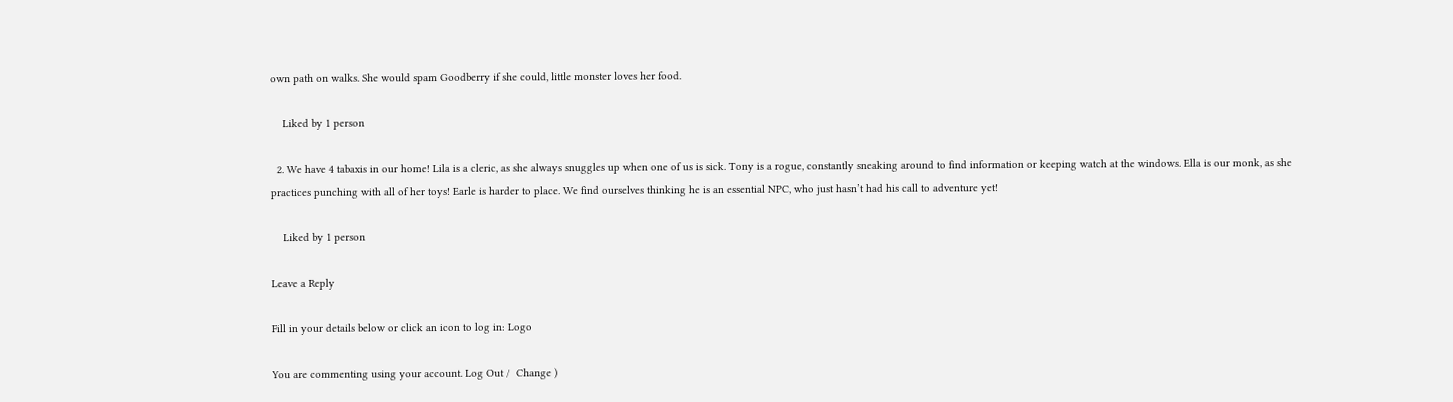own path on walks. She would spam Goodberry if she could, little monster loves her food.

    Liked by 1 person

  2. We have 4 tabaxis in our home! Lila is a cleric, as she always snuggles up when one of us is sick. Tony is a rogue, constantly sneaking around to find information or keeping watch at the windows. Ella is our monk, as she practices punching with all of her toys! Earle is harder to place. We find ourselves thinking he is an essential NPC, who just hasn’t had his call to adventure yet!

    Liked by 1 person

Leave a Reply

Fill in your details below or click an icon to log in: Logo

You are commenting using your account. Log Out /  Change )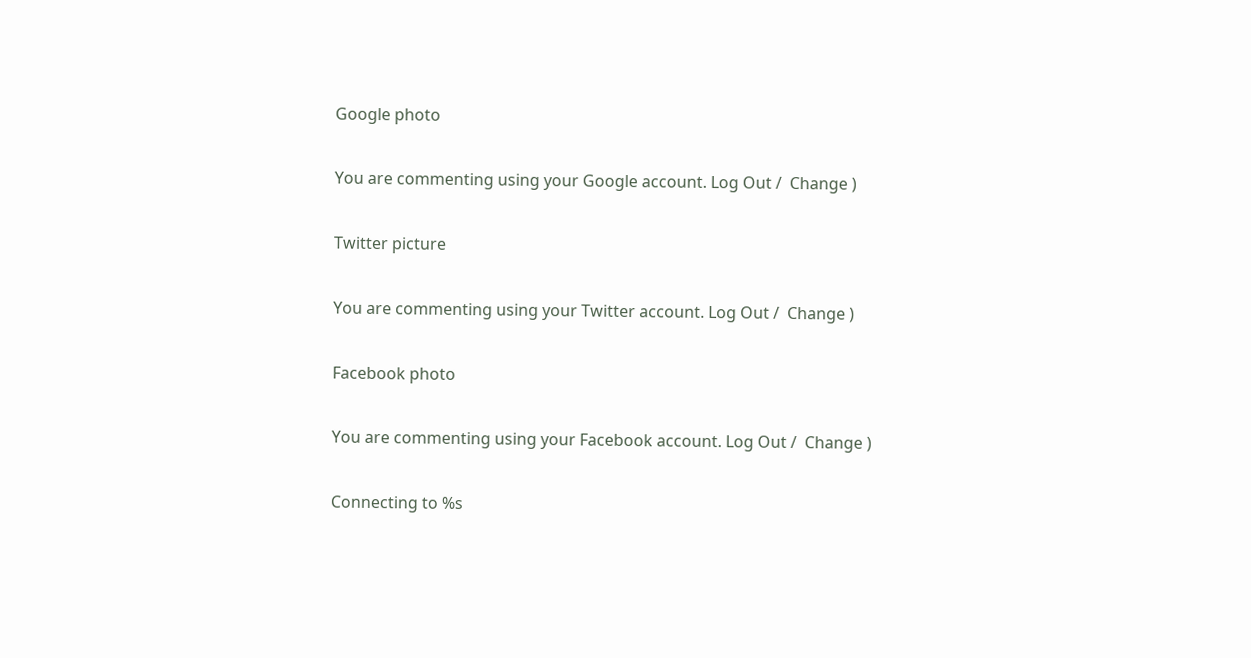Google photo

You are commenting using your Google account. Log Out /  Change )

Twitter picture

You are commenting using your Twitter account. Log Out /  Change )

Facebook photo

You are commenting using your Facebook account. Log Out /  Change )

Connecting to %s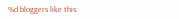%d bloggers like this: